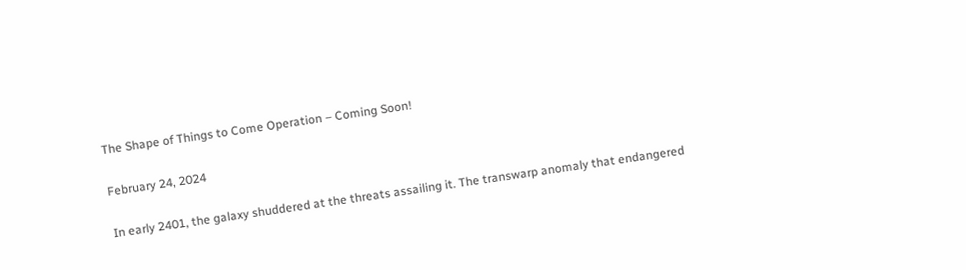The Shape of Things to Come Operation – Coming Soon!

February 24, 2024

In early 2401, the galaxy shuddered at the threats assailing it. The transwarp anomaly that endangered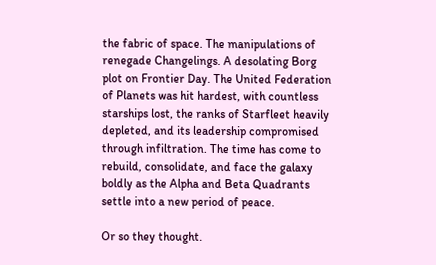the fabric of space. The manipulations of renegade Changelings. A desolating Borg plot on Frontier Day. The United Federation of Planets was hit hardest, with countless starships lost, the ranks of Starfleet heavily depleted, and its leadership compromised through infiltration. The time has come to rebuild, consolidate, and face the galaxy boldly as the Alpha and Beta Quadrants settle into a new period of peace.

Or so they thought.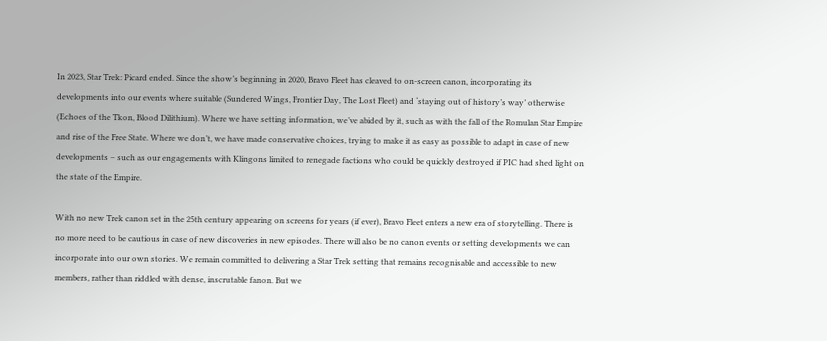In 2023, Star Trek: Picard ended. Since the show’s beginning in 2020, Bravo Fleet has cleaved to on-screen canon, incorporating its developments into our events where suitable (Sundered Wings, Frontier Day, The Lost Fleet) and ‘staying out of history’s way’ otherwise (Echoes of the Tkon, Blood Dilithium). Where we have setting information, we’ve abided by it, such as with the fall of the Romulan Star Empire and rise of the Free State. Where we don’t, we have made conservative choices, trying to make it as easy as possible to adapt in case of new developments – such as our engagements with Klingons limited to renegade factions who could be quickly destroyed if PIC had shed light on the state of the Empire.

With no new Trek canon set in the 25th century appearing on screens for years (if ever), Bravo Fleet enters a new era of storytelling. There is no more need to be cautious in case of new discoveries in new episodes. There will also be no canon events or setting developments we can incorporate into our own stories. We remain committed to delivering a Star Trek setting that remains recognisable and accessible to new members, rather than riddled with dense, inscrutable fanon. But we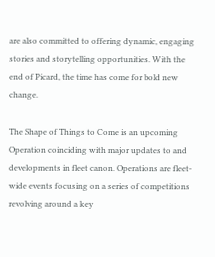are also committed to offering dynamic, engaging stories and storytelling opportunities. With the end of Picard, the time has come for bold new change.

The Shape of Things to Come is an upcoming Operation coinciding with major updates to and developments in fleet canon. Operations are fleet-wide events focusing on a series of competitions revolving around a key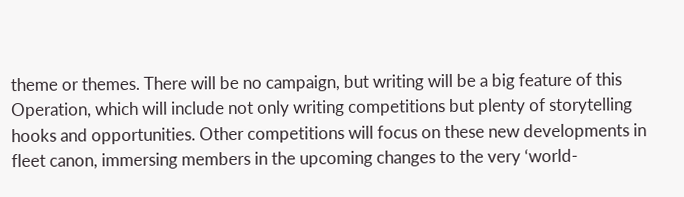theme or themes. There will be no campaign, but writing will be a big feature of this Operation, which will include not only writing competitions but plenty of storytelling hooks and opportunities. Other competitions will focus on these new developments in fleet canon, immersing members in the upcoming changes to the very ‘world-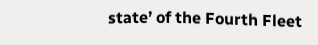state’ of the Fourth Fleet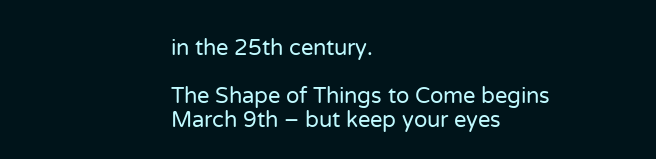in the 25th century.

The Shape of Things to Come begins March 9th – but keep your eyes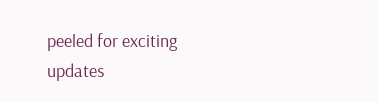peeled for exciting updates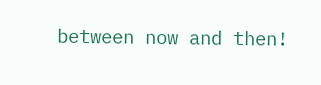between now and then!